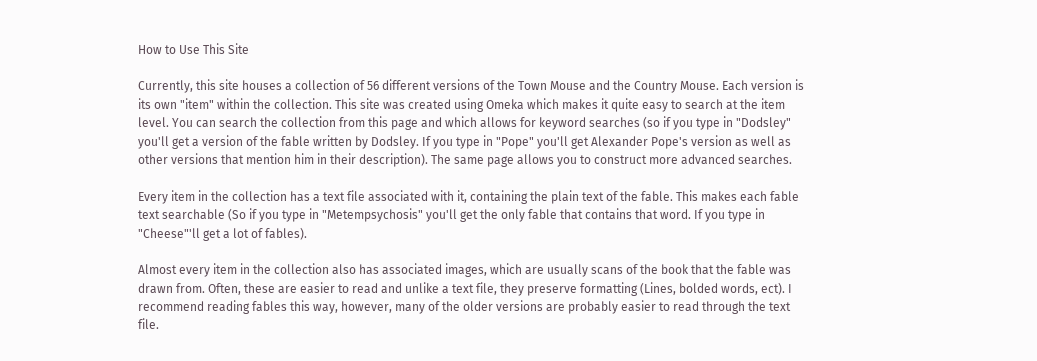How to Use This Site

Currently, this site houses a collection of 56 different versions of the Town Mouse and the Country Mouse. Each version is its own "item" within the collection. This site was created using Omeka which makes it quite easy to search at the item level. You can search the collection from this page and which allows for keyword searches (so if you type in "Dodsley" you'll get a version of the fable written by Dodsley. If you type in "Pope" you'll get Alexander Pope's version as well as other versions that mention him in their description). The same page allows you to construct more advanced searches.

Every item in the collection has a text file associated with it, containing the plain text of the fable. This makes each fable text searchable (So if you type in "Metempsychosis" you'll get the only fable that contains that word. If you type in "Cheese"'ll get a lot of fables).

Almost every item in the collection also has associated images, which are usually scans of the book that the fable was drawn from. Often, these are easier to read and unlike a text file, they preserve formatting (Lines, bolded words, ect). I recommend reading fables this way, however, many of the older versions are probably easier to read through the text file.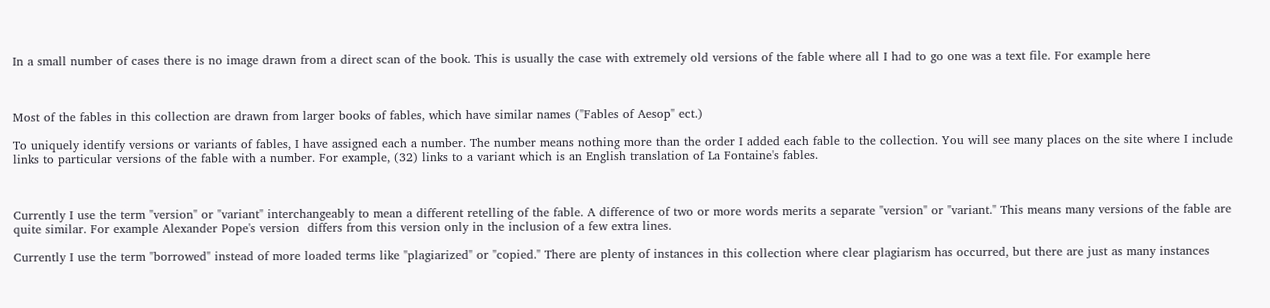In a small number of cases there is no image drawn from a direct scan of the book. This is usually the case with extremely old versions of the fable where all I had to go one was a text file. For example here



Most of the fables in this collection are drawn from larger books of fables, which have similar names ("Fables of Aesop" ect.)

To uniquely identify versions or variants of fables, I have assigned each a number. The number means nothing more than the order I added each fable to the collection. You will see many places on the site where I include links to particular versions of the fable with a number. For example, (32) links to a variant which is an English translation of La Fontaine's fables.



Currently I use the term "version" or "variant" interchangeably to mean a different retelling of the fable. A difference of two or more words merits a separate "version" or "variant." This means many versions of the fable are quite similar. For example Alexander Pope's version  differs from this version only in the inclusion of a few extra lines.

Currently I use the term "borrowed" instead of more loaded terms like "plagiarized" or "copied." There are plenty of instances in this collection where clear plagiarism has occurred, but there are just as many instances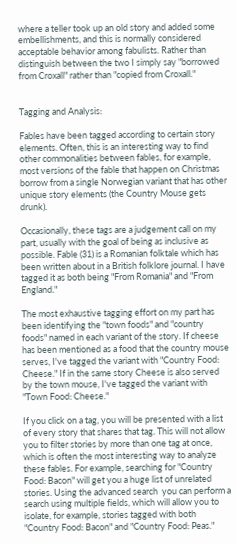where a teller took up an old story and added some embellishments, and this is normally considered acceptable behavior among fabulists. Rather than distinguish between the two I simply say "borrowed from Croxall" rather than "copied from Croxall."


Tagging and Analysis:

Fables have been tagged according to certain story elements. Often, this is an interesting way to find other commonalities between fables, for example, most versions of the fable that happen on Christmas borrow from a single Norwegian variant that has other unique story elements (the Country Mouse gets drunk).

Occasionally, these tags are a judgement call on my part, usually with the goal of being as inclusive as possible. Fable (31) is a Romanian folktale which has been written about in a British folklore journal. I have tagged it as both being "From Romania" and "From England."

The most exhaustive tagging effort on my part has been identifying the "town foods" and "country foods" named in each variant of the story. If cheese has been mentioned as a food that the country mouse serves, I've tagged the variant with "Country Food: Cheese." If in the same story Cheese is also served by the town mouse, I've tagged the variant with "Town Food: Cheese."

If you click on a tag, you will be presented with a list of every story that shares that tag. This will not allow you to filter stories by more than one tag at once, which is often the most interesting way to analyze these fables. For example, searching for "Country Food: Bacon" will get you a huge list of unrelated stories. Using the advanced search  you can perform a search using multiple fields, which will allow you to isolate, for example, stories tagged with both "Country Food: Bacon" and "Country Food: Peas."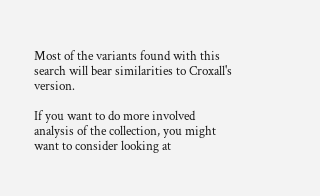Most of the variants found with this search will bear similarities to Croxall's version.

If you want to do more involved analysis of the collection, you might want to consider looking at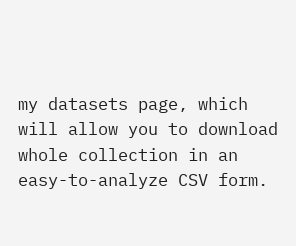my datasets page, which will allow you to download whole collection in an easy-to-analyze CSV form.